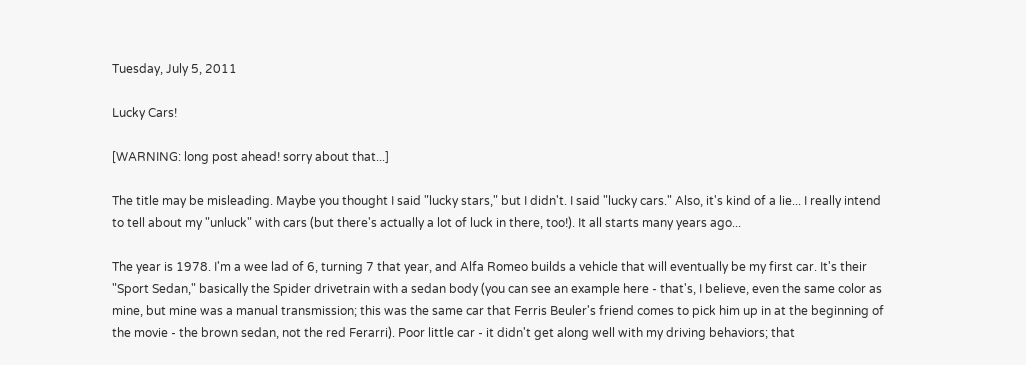Tuesday, July 5, 2011

Lucky Cars!

[WARNING: long post ahead! sorry about that...]

The title may be misleading. Maybe you thought I said "lucky stars," but I didn't. I said "lucky cars." Also, it's kind of a lie... I really intend to tell about my "unluck" with cars (but there's actually a lot of luck in there, too!). It all starts many years ago...

The year is 1978. I'm a wee lad of 6, turning 7 that year, and Alfa Romeo builds a vehicle that will eventually be my first car. It's their "Sport Sedan," basically the Spider drivetrain with a sedan body (you can see an example here - that's, I believe, even the same color as mine, but mine was a manual transmission; this was the same car that Ferris Beuler's friend comes to pick him up in at the beginning of the movie - the brown sedan, not the red Ferarri). Poor little car - it didn't get along well with my driving behaviors; that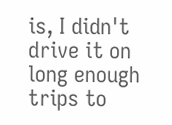is, I didn't drive it on long enough trips to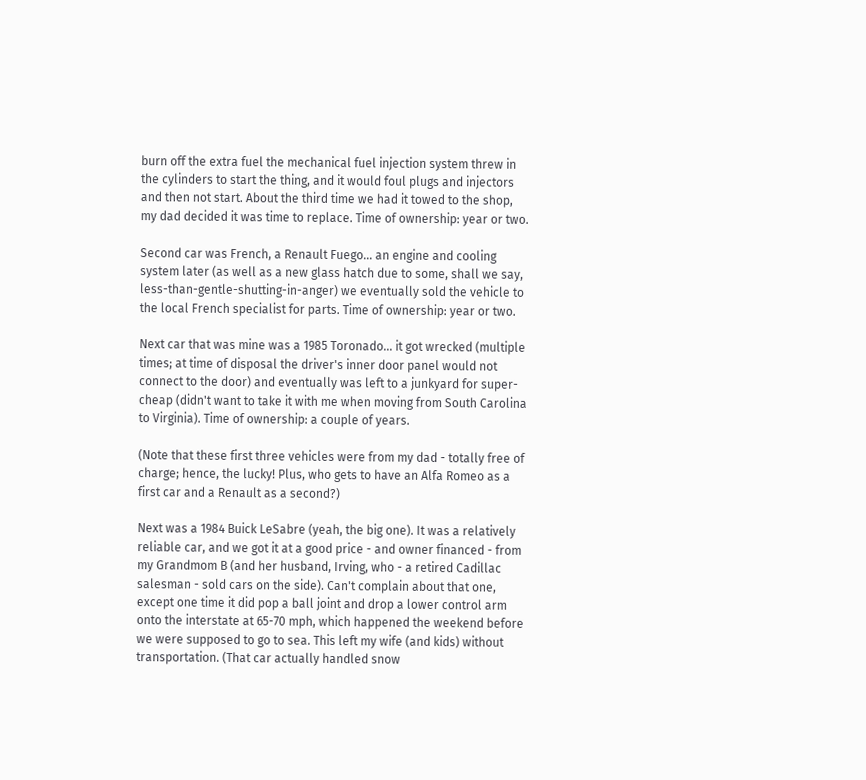burn off the extra fuel the mechanical fuel injection system threw in the cylinders to start the thing, and it would foul plugs and injectors and then not start. About the third time we had it towed to the shop, my dad decided it was time to replace. Time of ownership: year or two.

Second car was French, a Renault Fuego... an engine and cooling system later (as well as a new glass hatch due to some, shall we say, less-than-gentle-shutting-in-anger) we eventually sold the vehicle to the local French specialist for parts. Time of ownership: year or two.

Next car that was mine was a 1985 Toronado... it got wrecked (multiple times; at time of disposal the driver's inner door panel would not connect to the door) and eventually was left to a junkyard for super-cheap (didn't want to take it with me when moving from South Carolina to Virginia). Time of ownership: a couple of years.

(Note that these first three vehicles were from my dad - totally free of charge; hence, the lucky! Plus, who gets to have an Alfa Romeo as a first car and a Renault as a second?)

Next was a 1984 Buick LeSabre (yeah, the big one). It was a relatively reliable car, and we got it at a good price - and owner financed - from my Grandmom B (and her husband, Irving, who - a retired Cadillac salesman - sold cars on the side). Can't complain about that one, except one time it did pop a ball joint and drop a lower control arm onto the interstate at 65-70 mph, which happened the weekend before we were supposed to go to sea. This left my wife (and kids) without transportation. (That car actually handled snow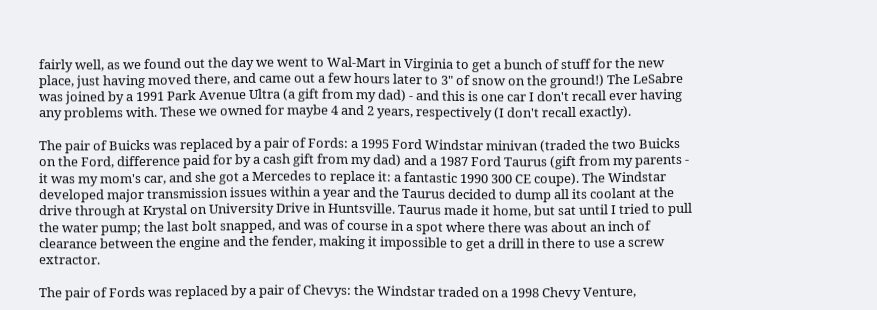fairly well, as we found out the day we went to Wal-Mart in Virginia to get a bunch of stuff for the new place, just having moved there, and came out a few hours later to 3" of snow on the ground!) The LeSabre was joined by a 1991 Park Avenue Ultra (a gift from my dad) - and this is one car I don't recall ever having any problems with. These we owned for maybe 4 and 2 years, respectively (I don't recall exactly).

The pair of Buicks was replaced by a pair of Fords: a 1995 Ford Windstar minivan (traded the two Buicks on the Ford, difference paid for by a cash gift from my dad) and a 1987 Ford Taurus (gift from my parents - it was my mom's car, and she got a Mercedes to replace it: a fantastic 1990 300 CE coupe). The Windstar developed major transmission issues within a year and the Taurus decided to dump all its coolant at the drive through at Krystal on University Drive in Huntsville. Taurus made it home, but sat until I tried to pull the water pump; the last bolt snapped, and was of course in a spot where there was about an inch of clearance between the engine and the fender, making it impossible to get a drill in there to use a screw extractor.

The pair of Fords was replaced by a pair of Chevys: the Windstar traded on a 1998 Chevy Venture,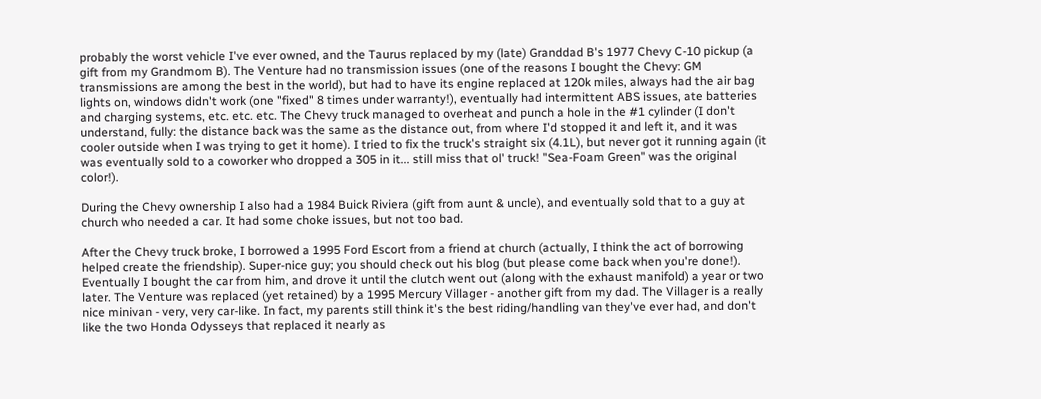probably the worst vehicle I've ever owned, and the Taurus replaced by my (late) Granddad B's 1977 Chevy C-10 pickup (a gift from my Grandmom B). The Venture had no transmission issues (one of the reasons I bought the Chevy: GM transmissions are among the best in the world), but had to have its engine replaced at 120k miles, always had the air bag lights on, windows didn't work (one "fixed" 8 times under warranty!), eventually had intermittent ABS issues, ate batteries and charging systems, etc. etc. etc. The Chevy truck managed to overheat and punch a hole in the #1 cylinder (I don't understand, fully: the distance back was the same as the distance out, from where I'd stopped it and left it, and it was cooler outside when I was trying to get it home). I tried to fix the truck's straight six (4.1L), but never got it running again (it was eventually sold to a coworker who dropped a 305 in it... still miss that ol' truck! "Sea-Foam Green" was the original color!).

During the Chevy ownership I also had a 1984 Buick Riviera (gift from aunt & uncle), and eventually sold that to a guy at church who needed a car. It had some choke issues, but not too bad.

After the Chevy truck broke, I borrowed a 1995 Ford Escort from a friend at church (actually, I think the act of borrowing helped create the friendship). Super-nice guy; you should check out his blog (but please come back when you're done!). Eventually I bought the car from him, and drove it until the clutch went out (along with the exhaust manifold) a year or two later. The Venture was replaced (yet retained) by a 1995 Mercury Villager - another gift from my dad. The Villager is a really nice minivan - very, very car-like. In fact, my parents still think it's the best riding/handling van they've ever had, and don't like the two Honda Odysseys that replaced it nearly as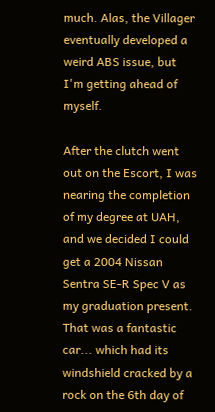much. Alas, the Villager eventually developed a weird ABS issue, but I'm getting ahead of myself.

After the clutch went out on the Escort, I was nearing the completion of my degree at UAH, and we decided I could get a 2004 Nissan Sentra SE-R Spec V as my graduation present. That was a fantastic car... which had its windshield cracked by a rock on the 6th day of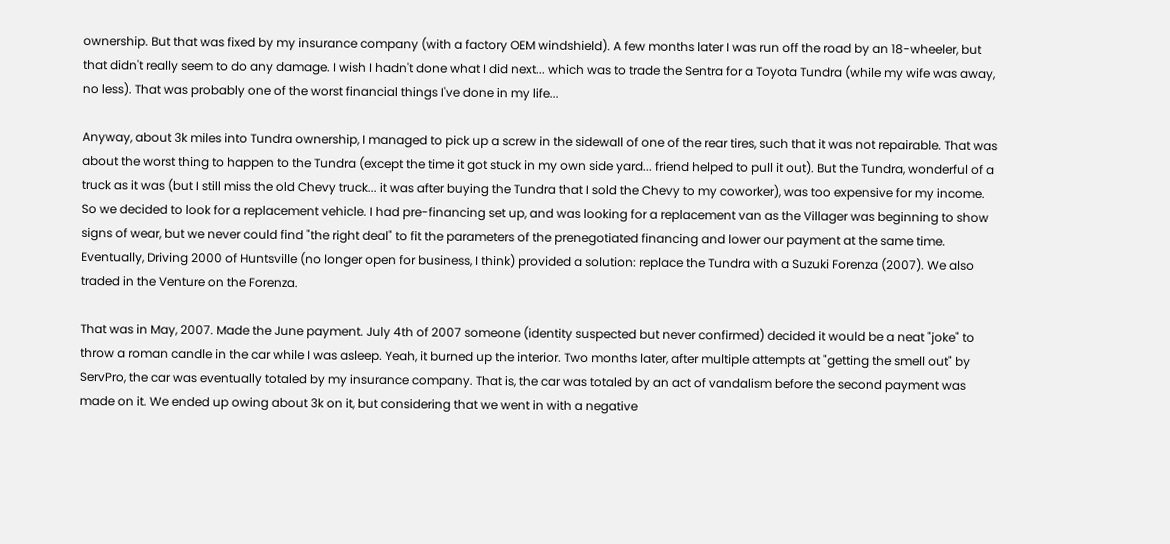ownership. But that was fixed by my insurance company (with a factory OEM windshield). A few months later I was run off the road by an 18-wheeler, but that didn't really seem to do any damage. I wish I hadn't done what I did next... which was to trade the Sentra for a Toyota Tundra (while my wife was away, no less). That was probably one of the worst financial things I've done in my life...

Anyway, about 3k miles into Tundra ownership, I managed to pick up a screw in the sidewall of one of the rear tires, such that it was not repairable. That was about the worst thing to happen to the Tundra (except the time it got stuck in my own side yard... friend helped to pull it out). But the Tundra, wonderful of a truck as it was (but I still miss the old Chevy truck... it was after buying the Tundra that I sold the Chevy to my coworker), was too expensive for my income. So we decided to look for a replacement vehicle. I had pre-financing set up, and was looking for a replacement van as the Villager was beginning to show signs of wear, but we never could find "the right deal" to fit the parameters of the prenegotiated financing and lower our payment at the same time. Eventually, Driving 2000 of Huntsville (no longer open for business, I think) provided a solution: replace the Tundra with a Suzuki Forenza (2007). We also traded in the Venture on the Forenza.

That was in May, 2007. Made the June payment. July 4th of 2007 someone (identity suspected but never confirmed) decided it would be a neat "joke" to throw a roman candle in the car while I was asleep. Yeah, it burned up the interior. Two months later, after multiple attempts at "getting the smell out" by ServPro, the car was eventually totaled by my insurance company. That is, the car was totaled by an act of vandalism before the second payment was made on it. We ended up owing about 3k on it, but considering that we went in with a negative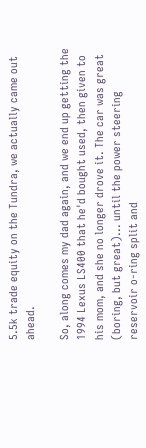5.5k trade equity on the Tundra, we actually came out ahead.

So, along comes my dad again, and we end up getting the 1994 Lexus LS400 that he'd bought used, then given to his mom, and she no longer drove it. The car was great (boring, but great)... until the power steering reservoir o-ring split and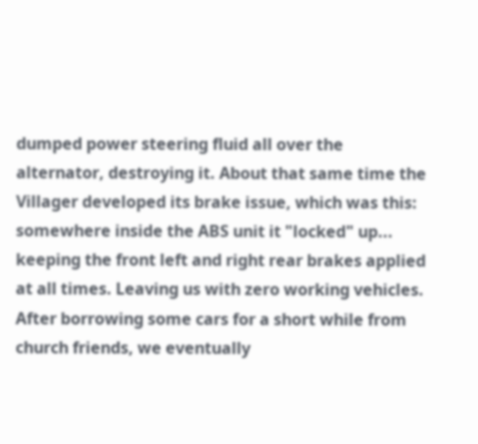dumped power steering fluid all over the alternator, destroying it. About that same time the Villager developed its brake issue, which was this: somewhere inside the ABS unit it "locked" up... keeping the front left and right rear brakes applied at all times. Leaving us with zero working vehicles. After borrowing some cars for a short while from church friends, we eventually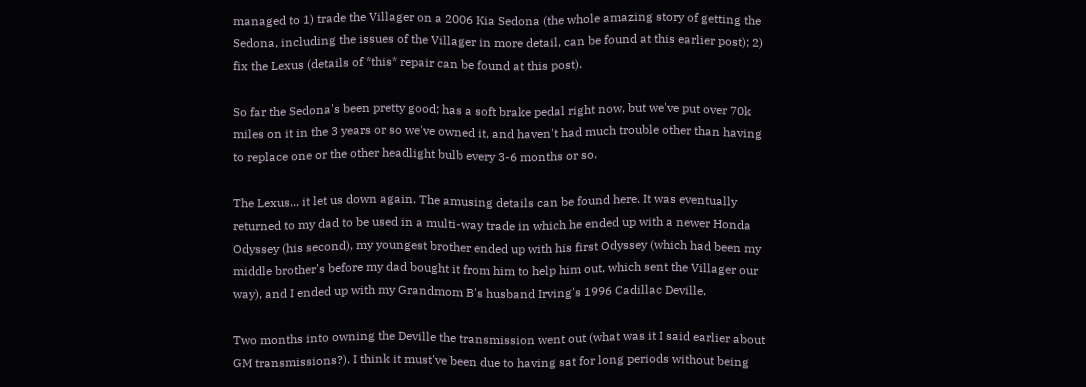managed to 1) trade the Villager on a 2006 Kia Sedona (the whole amazing story of getting the Sedona, including the issues of the Villager in more detail, can be found at this earlier post); 2) fix the Lexus (details of *this* repair can be found at this post).

So far the Sedona's been pretty good; has a soft brake pedal right now, but we've put over 70k miles on it in the 3 years or so we've owned it, and haven't had much trouble other than having to replace one or the other headlight bulb every 3-6 months or so.

The Lexus... it let us down again. The amusing details can be found here. It was eventually returned to my dad to be used in a multi-way trade in which he ended up with a newer Honda Odyssey (his second), my youngest brother ended up with his first Odyssey (which had been my middle brother's before my dad bought it from him to help him out, which sent the Villager our way), and I ended up with my Grandmom B's husband Irving's 1996 Cadillac Deville.

Two months into owning the Deville the transmission went out (what was it I said earlier about GM transmissions?). I think it must've been due to having sat for long periods without being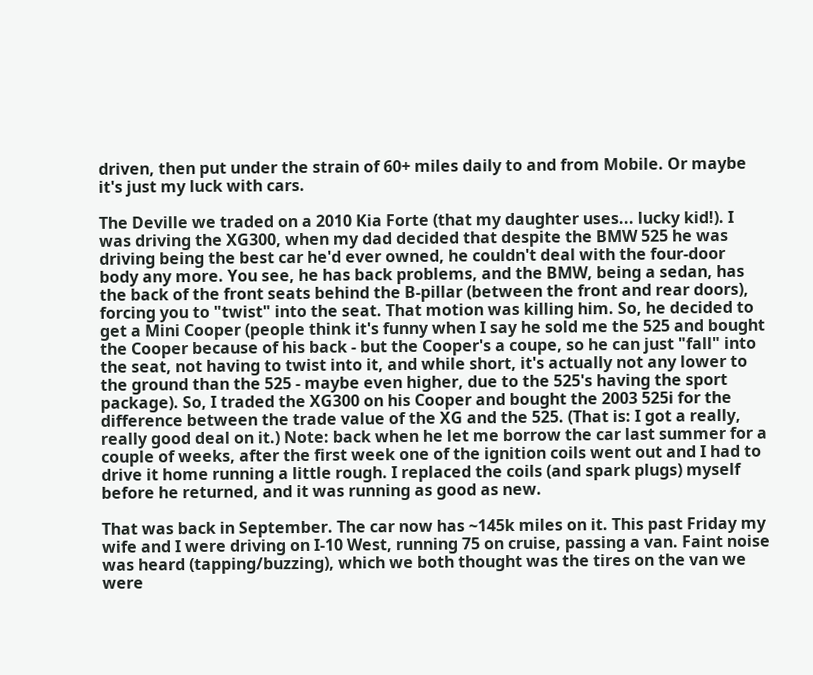driven, then put under the strain of 60+ miles daily to and from Mobile. Or maybe it's just my luck with cars.

The Deville we traded on a 2010 Kia Forte (that my daughter uses... lucky kid!). I was driving the XG300, when my dad decided that despite the BMW 525 he was driving being the best car he'd ever owned, he couldn't deal with the four-door body any more. You see, he has back problems, and the BMW, being a sedan, has the back of the front seats behind the B-pillar (between the front and rear doors), forcing you to "twist" into the seat. That motion was killing him. So, he decided to get a Mini Cooper (people think it's funny when I say he sold me the 525 and bought the Cooper because of his back - but the Cooper's a coupe, so he can just "fall" into the seat, not having to twist into it, and while short, it's actually not any lower to the ground than the 525 - maybe even higher, due to the 525's having the sport package). So, I traded the XG300 on his Cooper and bought the 2003 525i for the difference between the trade value of the XG and the 525. (That is: I got a really, really good deal on it.) Note: back when he let me borrow the car last summer for a couple of weeks, after the first week one of the ignition coils went out and I had to drive it home running a little rough. I replaced the coils (and spark plugs) myself before he returned, and it was running as good as new.

That was back in September. The car now has ~145k miles on it. This past Friday my wife and I were driving on I-10 West, running 75 on cruise, passing a van. Faint noise was heard (tapping/buzzing), which we both thought was the tires on the van we were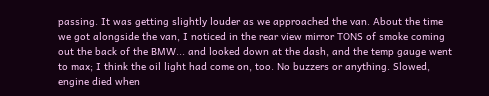passing. It was getting slightly louder as we approached the van. About the time we got alongside the van, I noticed in the rear view mirror TONS of smoke coming out the back of the BMW... and looked down at the dash, and the temp gauge went to max; I think the oil light had come on, too. No buzzers or anything. Slowed, engine died when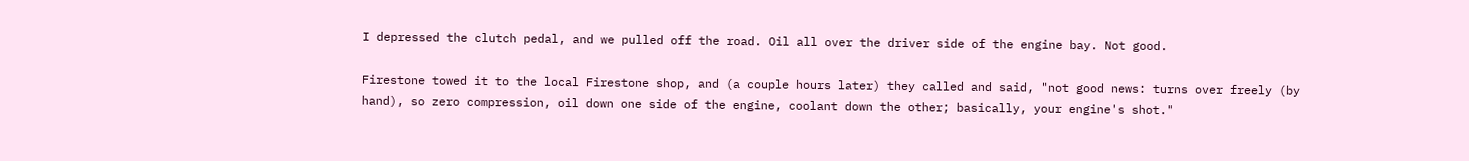I depressed the clutch pedal, and we pulled off the road. Oil all over the driver side of the engine bay. Not good.

Firestone towed it to the local Firestone shop, and (a couple hours later) they called and said, "not good news: turns over freely (by hand), so zero compression, oil down one side of the engine, coolant down the other; basically, your engine's shot."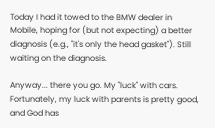Today I had it towed to the BMW dealer in Mobile, hoping for (but not expecting) a better diagnosis (e.g., "it's only the head gasket"). Still waiting on the diagnosis.

Anyway... there you go. My "luck" with cars. Fortunately, my luck with parents is pretty good, and God has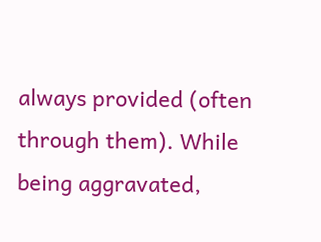always provided (often through them). While being aggravated,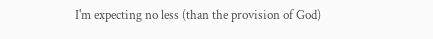I'm expecting no less (than the provision of God)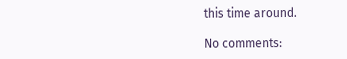this time around.

No comments: